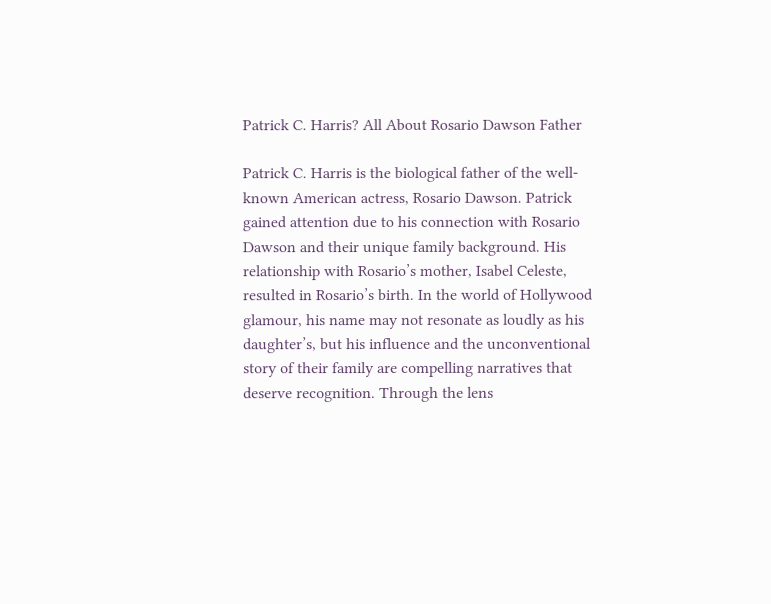Patrick C. Harris? All About Rosario Dawson Father

Patrick C. Harris is the biological father of the well-known American actress, Rosario Dawson. Patrick gained attention due to his connection with Rosario Dawson and their unique family background. His relationship with Rosario’s mother, Isabel Celeste, resulted in Rosario’s birth. In the world of Hollywood glamour, his name may not resonate as loudly as his daughter’s, but his influence and the unconventional story of their family are compelling narratives that deserve recognition. Through the lens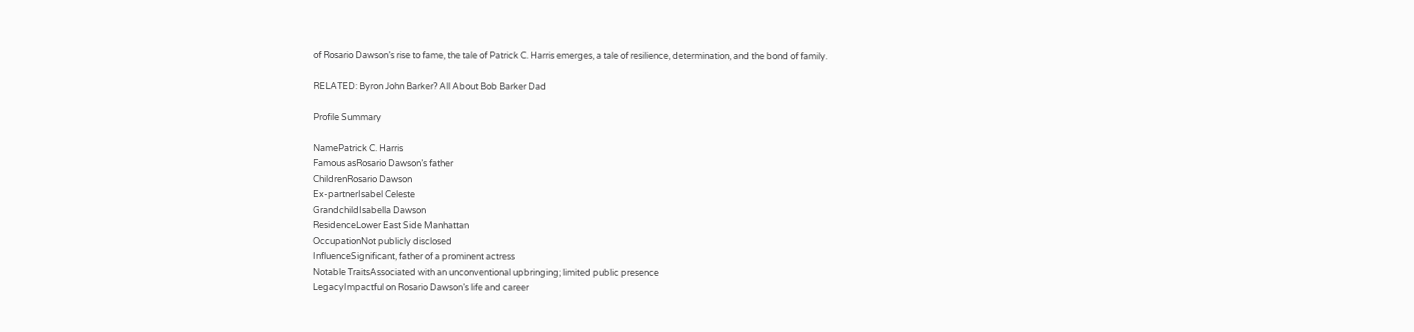of Rosario Dawson’s rise to fame, the tale of Patrick C. Harris emerges, a tale of resilience, determination, and the bond of family.

RELATED: Byron John Barker? All About Bob Barker Dad

Profile Summary

NamePatrick C. Harris
Famous asRosario Dawson’s father
ChildrenRosario Dawson
Ex-partnerIsabel Celeste
GrandchildIsabella Dawson
ResidenceLower East Side Manhattan
OccupationNot publicly disclosed
InfluenceSignificant, father of a prominent actress
Notable TraitsAssociated with an unconventional upbringing; limited public presence
LegacyImpactful on Rosario Dawson’s life and career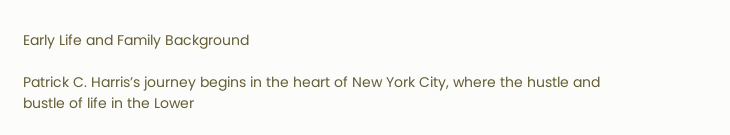Early Life and Family Background

Patrick C. Harris’s journey begins in the heart of New York City, where the hustle and bustle of life in the Lower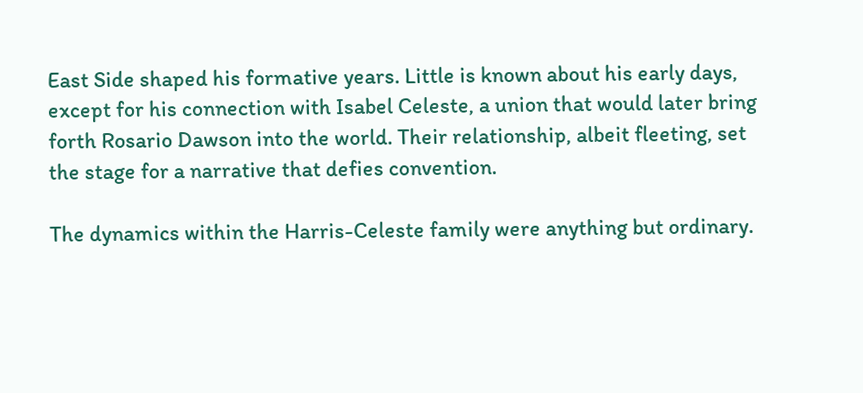East Side shaped his formative years. Little is known about his early days, except for his connection with Isabel Celeste, a union that would later bring forth Rosario Dawson into the world. Their relationship, albeit fleeting, set the stage for a narrative that defies convention.

The dynamics within the Harris-Celeste family were anything but ordinary.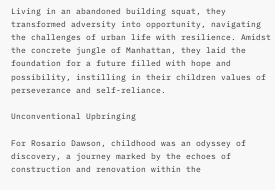Living in an abandoned building squat, they transformed adversity into opportunity, navigating the challenges of urban life with resilience. Amidst the concrete jungle of Manhattan, they laid the foundation for a future filled with hope and possibility, instilling in their children values of perseverance and self-reliance.

Unconventional Upbringing

For Rosario Dawson, childhood was an odyssey of discovery, a journey marked by the echoes of construction and renovation within the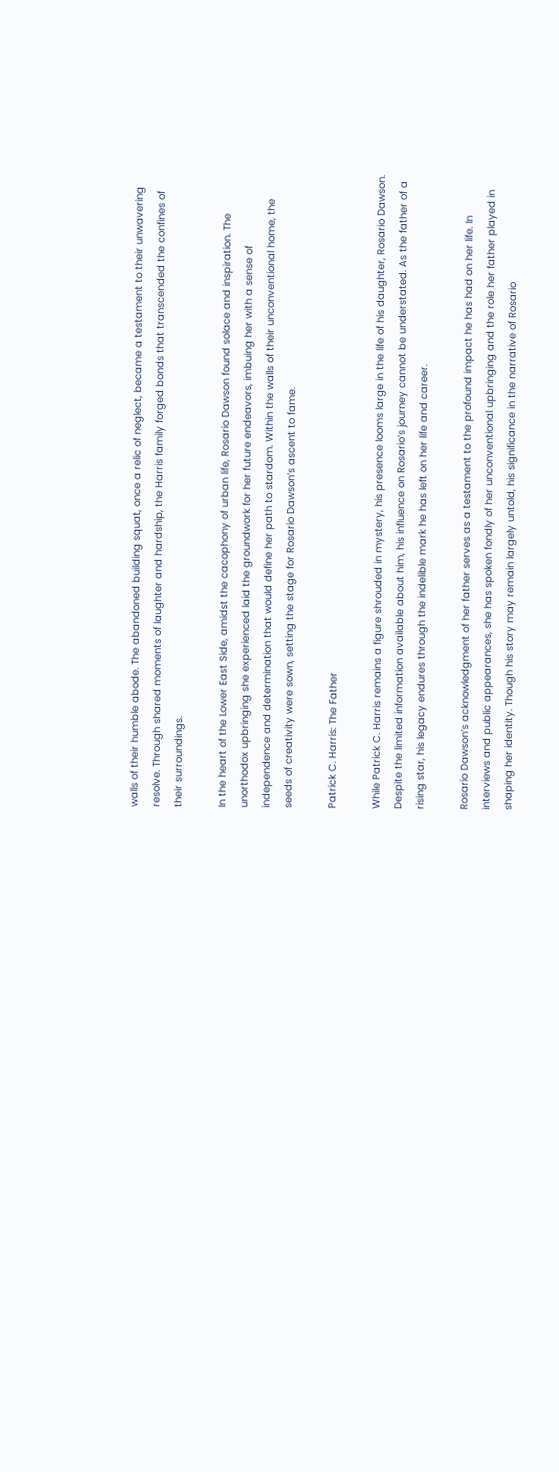walls of their humble abode. The abandoned building squat, once a relic of neglect, became a testament to their unwavering resolve. Through shared moments of laughter and hardship, the Harris family forged bonds that transcended the confines of their surroundings.

In the heart of the Lower East Side, amidst the cacophony of urban life, Rosario Dawson found solace and inspiration. The unorthodox upbringing she experienced laid the groundwork for her future endeavors, imbuing her with a sense of independence and determination that would define her path to stardom. Within the walls of their unconventional home, the seeds of creativity were sown, setting the stage for Rosario Dawson’s ascent to fame.

Patrick C. Harris: The Father

While Patrick C. Harris remains a figure shrouded in mystery, his presence looms large in the life of his daughter, Rosario Dawson. Despite the limited information available about him, his influence on Rosario’s journey cannot be understated. As the father of a rising star, his legacy endures through the indelible mark he has left on her life and career.

Rosario Dawson’s acknowledgment of her father serves as a testament to the profound impact he has had on her life. In interviews and public appearances, she has spoken fondly of her unconventional upbringing and the role her father played in shaping her identity. Though his story may remain largely untold, his significance in the narrative of Rosario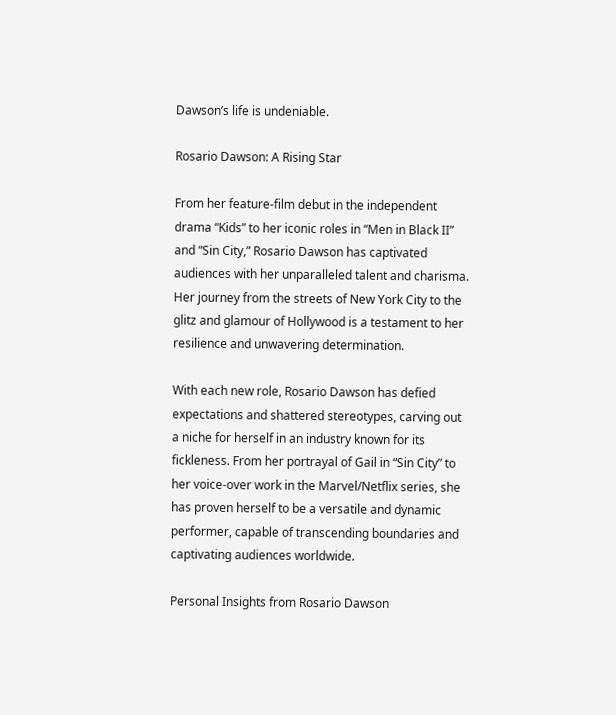Dawson’s life is undeniable.

Rosario Dawson: A Rising Star

From her feature-film debut in the independent drama “Kids” to her iconic roles in “Men in Black II” and “Sin City,” Rosario Dawson has captivated audiences with her unparalleled talent and charisma. Her journey from the streets of New York City to the glitz and glamour of Hollywood is a testament to her resilience and unwavering determination.

With each new role, Rosario Dawson has defied expectations and shattered stereotypes, carving out a niche for herself in an industry known for its fickleness. From her portrayal of Gail in “Sin City” to her voice-over work in the Marvel/Netflix series, she has proven herself to be a versatile and dynamic performer, capable of transcending boundaries and captivating audiences worldwide.

Personal Insights from Rosario Dawson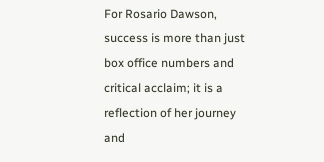For Rosario Dawson, success is more than just box office numbers and critical acclaim; it is a reflection of her journey and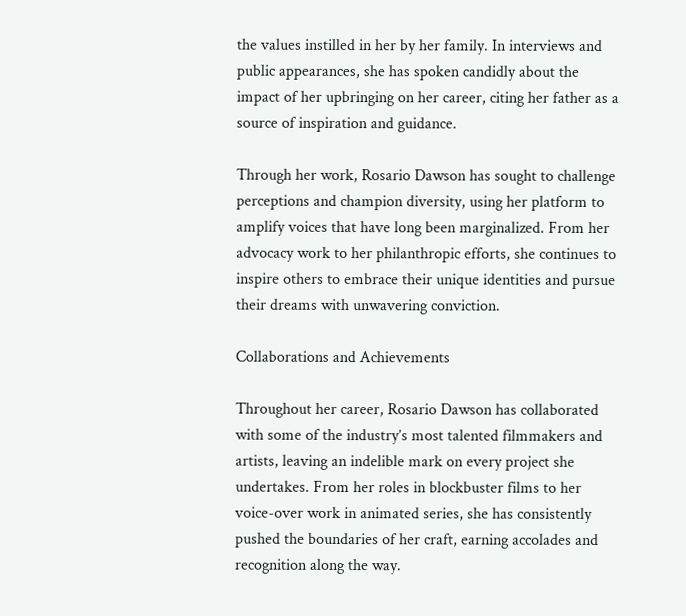the values instilled in her by her family. In interviews and public appearances, she has spoken candidly about the impact of her upbringing on her career, citing her father as a source of inspiration and guidance.

Through her work, Rosario Dawson has sought to challenge perceptions and champion diversity, using her platform to amplify voices that have long been marginalized. From her advocacy work to her philanthropic efforts, she continues to inspire others to embrace their unique identities and pursue their dreams with unwavering conviction.

Collaborations and Achievements

Throughout her career, Rosario Dawson has collaborated with some of the industry’s most talented filmmakers and artists, leaving an indelible mark on every project she undertakes. From her roles in blockbuster films to her voice-over work in animated series, she has consistently pushed the boundaries of her craft, earning accolades and recognition along the way.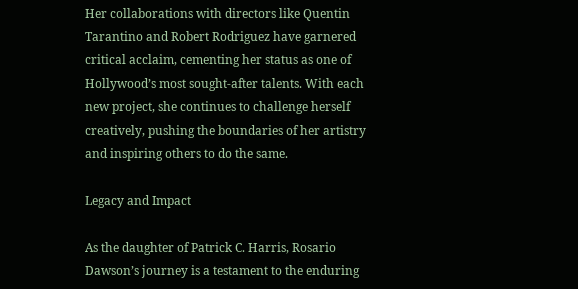Her collaborations with directors like Quentin Tarantino and Robert Rodriguez have garnered critical acclaim, cementing her status as one of Hollywood’s most sought-after talents. With each new project, she continues to challenge herself creatively, pushing the boundaries of her artistry and inspiring others to do the same.

Legacy and Impact

As the daughter of Patrick C. Harris, Rosario Dawson’s journey is a testament to the enduring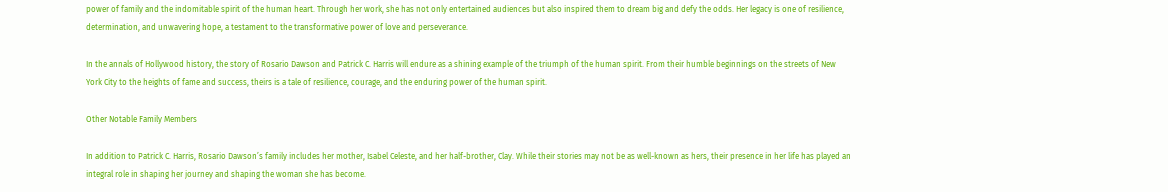power of family and the indomitable spirit of the human heart. Through her work, she has not only entertained audiences but also inspired them to dream big and defy the odds. Her legacy is one of resilience, determination, and unwavering hope, a testament to the transformative power of love and perseverance.

In the annals of Hollywood history, the story of Rosario Dawson and Patrick C. Harris will endure as a shining example of the triumph of the human spirit. From their humble beginnings on the streets of New York City to the heights of fame and success, theirs is a tale of resilience, courage, and the enduring power of the human spirit.

Other Notable Family Members

In addition to Patrick C. Harris, Rosario Dawson’s family includes her mother, Isabel Celeste, and her half-brother, Clay. While their stories may not be as well-known as hers, their presence in her life has played an integral role in shaping her journey and shaping the woman she has become.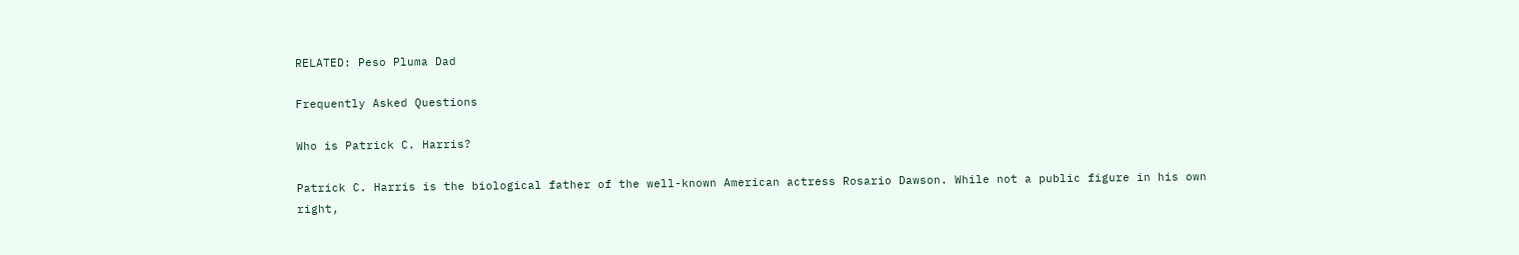RELATED: Peso Pluma Dad

Frequently Asked Questions

Who is Patrick C. Harris?

Patrick C. Harris is the biological father of the well-known American actress Rosario Dawson. While not a public figure in his own right,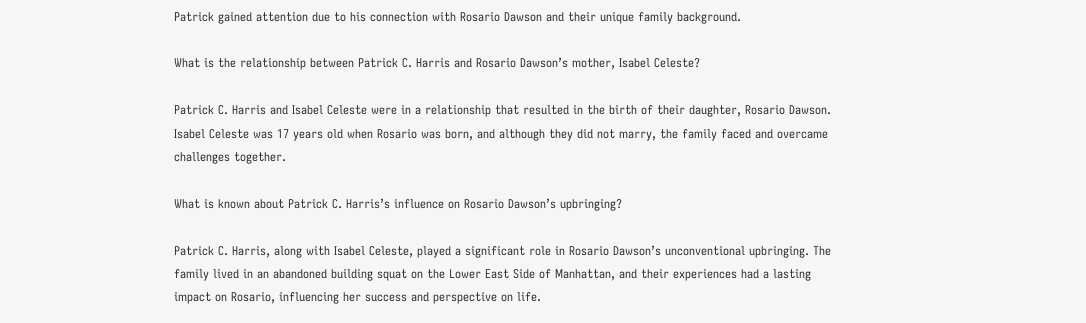Patrick gained attention due to his connection with Rosario Dawson and their unique family background.

What is the relationship between Patrick C. Harris and Rosario Dawson’s mother, Isabel Celeste?

Patrick C. Harris and Isabel Celeste were in a relationship that resulted in the birth of their daughter, Rosario Dawson. Isabel Celeste was 17 years old when Rosario was born, and although they did not marry, the family faced and overcame challenges together.

What is known about Patrick C. Harris’s influence on Rosario Dawson’s upbringing?

Patrick C. Harris, along with Isabel Celeste, played a significant role in Rosario Dawson’s unconventional upbringing. The family lived in an abandoned building squat on the Lower East Side of Manhattan, and their experiences had a lasting impact on Rosario, influencing her success and perspective on life.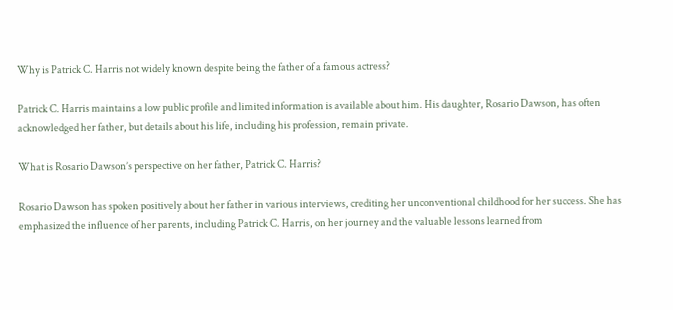Why is Patrick C. Harris not widely known despite being the father of a famous actress?

Patrick C. Harris maintains a low public profile and limited information is available about him. His daughter, Rosario Dawson, has often acknowledged her father, but details about his life, including his profession, remain private.

What is Rosario Dawson’s perspective on her father, Patrick C. Harris?

Rosario Dawson has spoken positively about her father in various interviews, crediting her unconventional childhood for her success. She has emphasized the influence of her parents, including Patrick C. Harris, on her journey and the valuable lessons learned from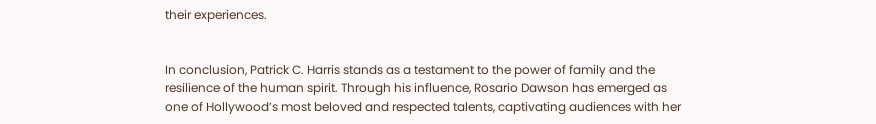their experiences.


In conclusion, Patrick C. Harris stands as a testament to the power of family and the resilience of the human spirit. Through his influence, Rosario Dawson has emerged as one of Hollywood’s most beloved and respected talents, captivating audiences with her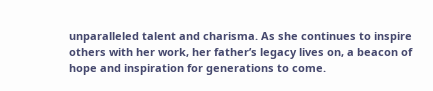unparalleled talent and charisma. As she continues to inspire others with her work, her father’s legacy lives on, a beacon of hope and inspiration for generations to come.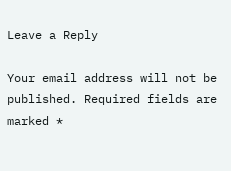Leave a Reply

Your email address will not be published. Required fields are marked *